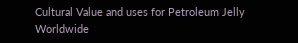Cultural Value and uses for Petroleum Jelly Worldwide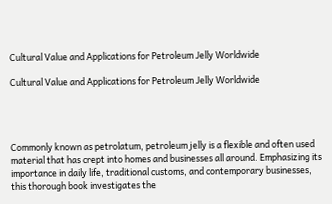Cultural Value and Applications for Petroleum Jelly Worldwide

Cultural Value and Applications for Petroleum Jelly Worldwide




Commonly known as petrolatum, petroleum jelly is a flexible and often used material that has crept into homes and businesses all around. Emphasizing its importance in daily life, traditional customs, and contemporary businesses, this thorough book investigates the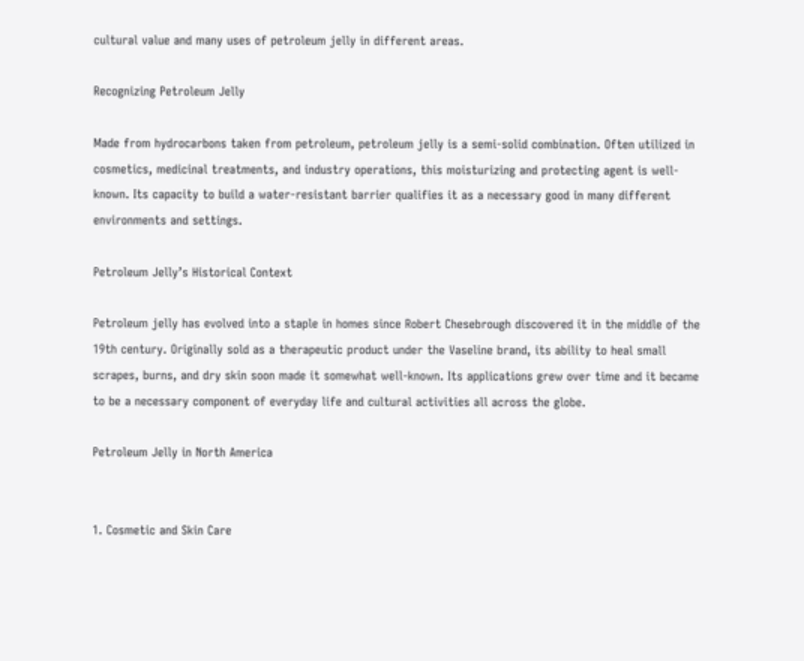cultural value and many uses of petroleum jelly in different areas.

Recognizing Petroleum Jelly

Made from hydrocarbons taken from petroleum, petroleum jelly is a semi-solid combination. Often utilized in cosmetics, medicinal treatments, and industry operations, this moisturizing and protecting agent is well-known. Its capacity to build a water-resistant barrier qualifies it as a necessary good in many different environments and settings.

Petroleum Jelly’s Historical Context

Petroleum jelly has evolved into a staple in homes since Robert Chesebrough discovered it in the middle of the 19th century. Originally sold as a therapeutic product under the Vaseline brand, its ability to heal small scrapes, burns, and dry skin soon made it somewhat well-known. Its applications grew over time and it became to be a necessary component of everyday life and cultural activities all across the globe.

Petroleum Jelly in North America


1. Cosmetic and Skin Care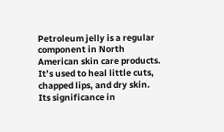Petroleum jelly is a regular component in North American skin care products. It’s used to heal little cuts, chapped lips, and dry skin. Its significance in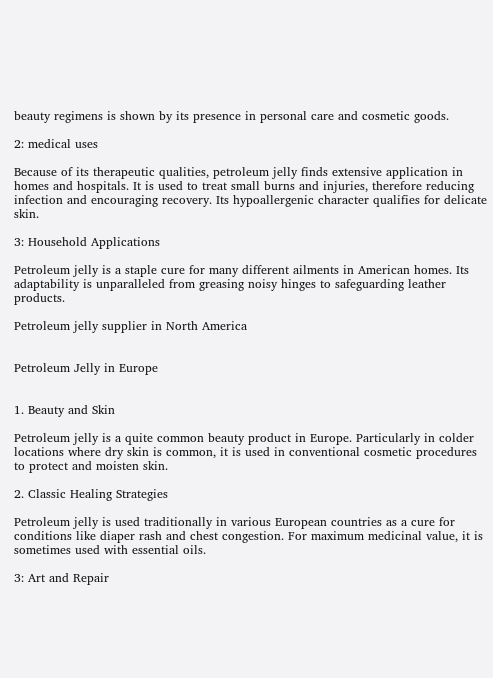beauty regimens is shown by its presence in personal care and cosmetic goods.

2: medical uses

Because of its therapeutic qualities, petroleum jelly finds extensive application in homes and hospitals. It is used to treat small burns and injuries, therefore reducing infection and encouraging recovery. Its hypoallergenic character qualifies for delicate skin.

3: Household Applications

Petroleum jelly is a staple cure for many different ailments in American homes. Its adaptability is unparalleled from greasing noisy hinges to safeguarding leather products.

Petroleum jelly supplier in North America


Petroleum Jelly in Europe


1. Beauty and Skin

Petroleum jelly is a quite common beauty product in Europe. Particularly in colder locations where dry skin is common, it is used in conventional cosmetic procedures to protect and moisten skin.

2. Classic Healing Strategies

Petroleum jelly is used traditionally in various European countries as a cure for conditions like diaper rash and chest congestion. For maximum medicinal value, it is sometimes used with essential oils.

3: Art and Repair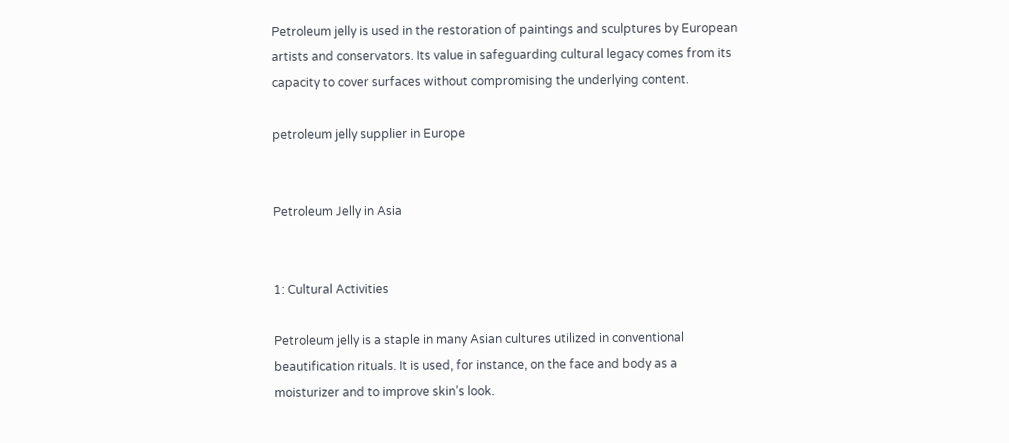Petroleum jelly is used in the restoration of paintings and sculptures by European artists and conservators. Its value in safeguarding cultural legacy comes from its capacity to cover surfaces without compromising the underlying content.

petroleum jelly supplier in Europe


Petroleum Jelly in Asia


1: Cultural Activities

Petroleum jelly is a staple in many Asian cultures utilized in conventional beautification rituals. It is used, for instance, on the face and body as a moisturizer and to improve skin’s look.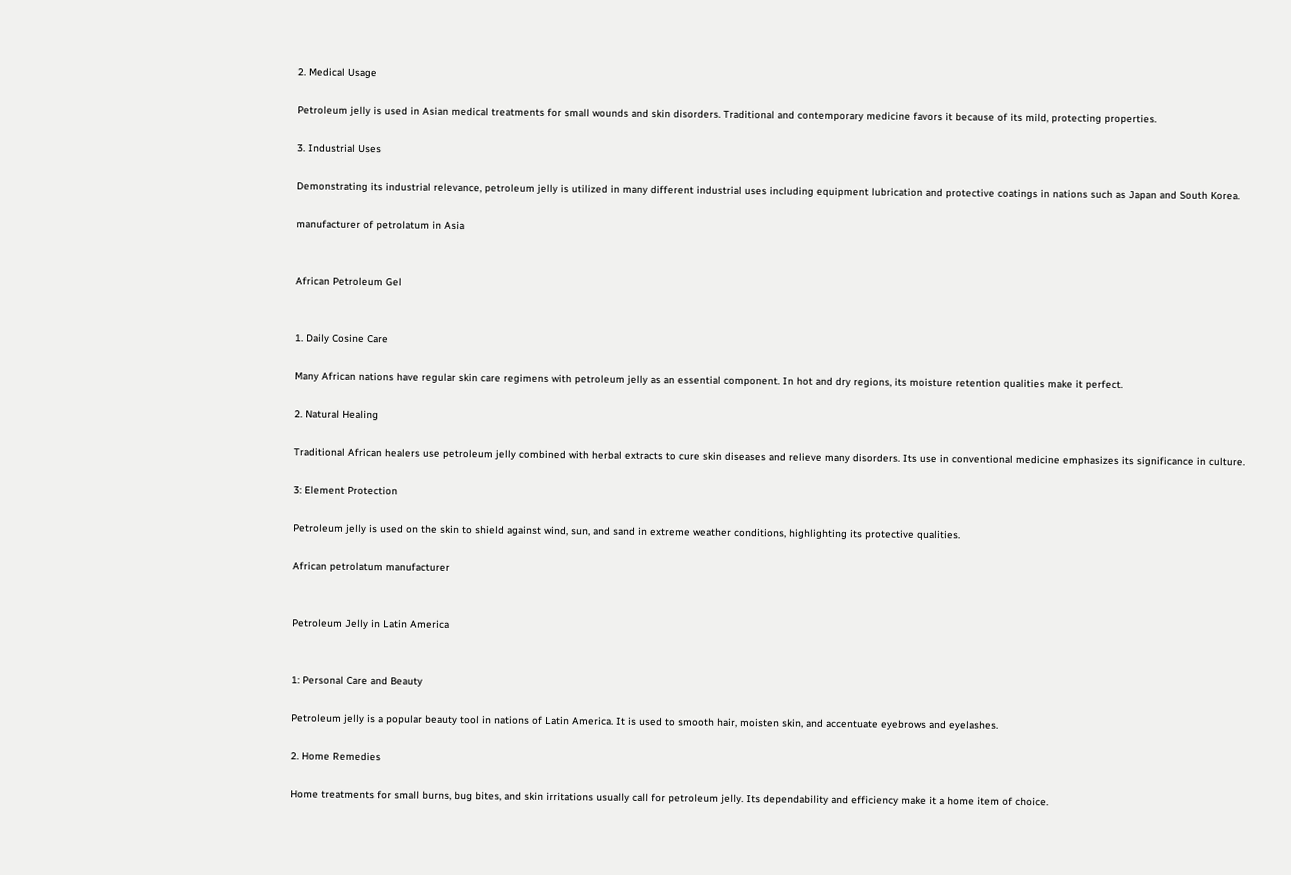2. Medical Usage

Petroleum jelly is used in Asian medical treatments for small wounds and skin disorders. Traditional and contemporary medicine favors it because of its mild, protecting properties.

3. Industrial Uses

Demonstrating its industrial relevance, petroleum jelly is utilized in many different industrial uses including equipment lubrication and protective coatings in nations such as Japan and South Korea.

manufacturer of petrolatum in Asia


African Petroleum Gel


1. Daily Cosine Care

Many African nations have regular skin care regimens with petroleum jelly as an essential component. In hot and dry regions, its moisture retention qualities make it perfect.

2. Natural Healing

Traditional African healers use petroleum jelly combined with herbal extracts to cure skin diseases and relieve many disorders. Its use in conventional medicine emphasizes its significance in culture.

3: Element Protection

Petroleum jelly is used on the skin to shield against wind, sun, and sand in extreme weather conditions, highlighting its protective qualities.

African petrolatum manufacturer


Petroleum Jelly in Latin America


1: Personal Care and Beauty

Petroleum jelly is a popular beauty tool in nations of Latin America. It is used to smooth hair, moisten skin, and accentuate eyebrows and eyelashes.

2. Home Remedies

Home treatments for small burns, bug bites, and skin irritations usually call for petroleum jelly. Its dependability and efficiency make it a home item of choice.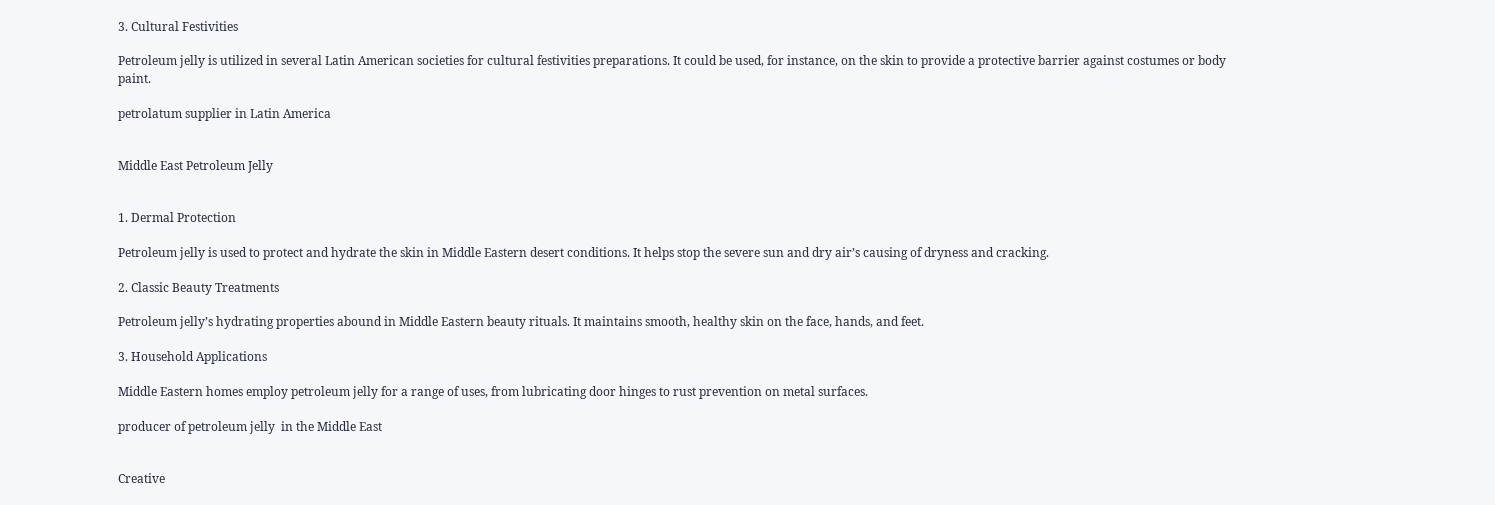3. Cultural Festivities

Petroleum jelly is utilized in several Latin American societies for cultural festivities preparations. It could be used, for instance, on the skin to provide a protective barrier against costumes or body paint.

petrolatum supplier in Latin America


Middle East Petroleum Jelly


1. Dermal Protection

Petroleum jelly is used to protect and hydrate the skin in Middle Eastern desert conditions. It helps stop the severe sun and dry air’s causing of dryness and cracking.

2. Classic Beauty Treatments

Petroleum jelly’s hydrating properties abound in Middle Eastern beauty rituals. It maintains smooth, healthy skin on the face, hands, and feet.

3. Household Applications

Middle Eastern homes employ petroleum jelly for a range of uses, from lubricating door hinges to rust prevention on metal surfaces.

producer of petroleum jelly  in the Middle East


Creative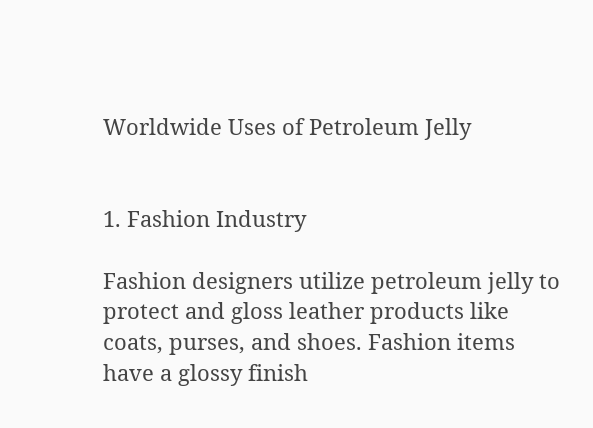Worldwide Uses of Petroleum Jelly


1. Fashion Industry

Fashion designers utilize petroleum jelly to protect and gloss leather products like coats, purses, and shoes. Fashion items have a glossy finish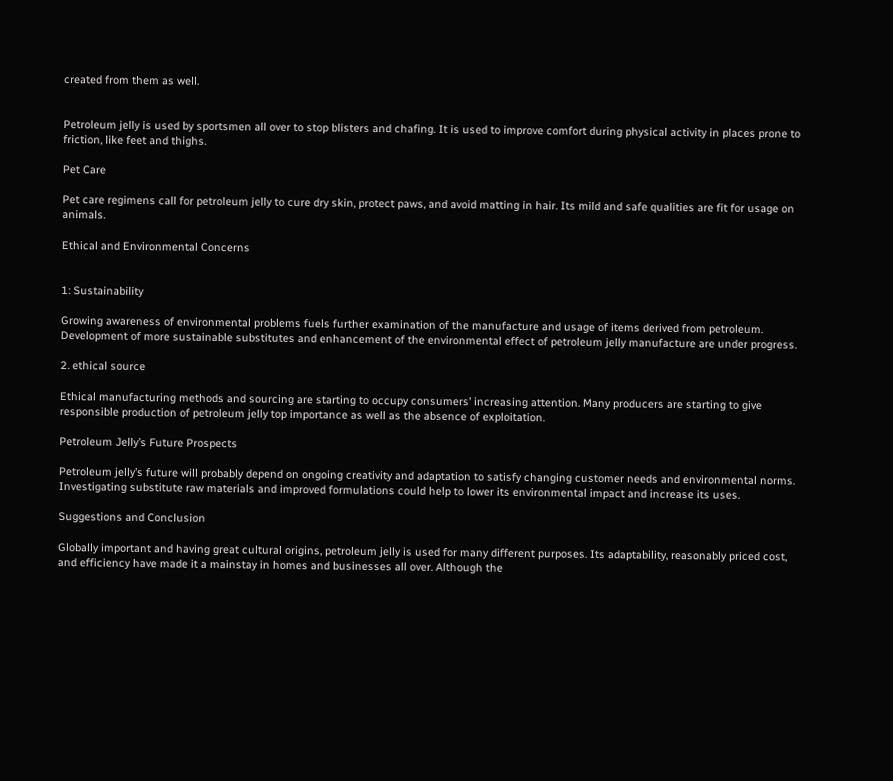created from them as well.


Petroleum jelly is used by sportsmen all over to stop blisters and chafing. It is used to improve comfort during physical activity in places prone to friction, like feet and thighs.

Pet Care

Pet care regimens call for petroleum jelly to cure dry skin, protect paws, and avoid matting in hair. Its mild and safe qualities are fit for usage on animals.

Ethical and Environmental Concerns


1: Sustainability

Growing awareness of environmental problems fuels further examination of the manufacture and usage of items derived from petroleum. Development of more sustainable substitutes and enhancement of the environmental effect of petroleum jelly manufacture are under progress.

2. ethical source

Ethical manufacturing methods and sourcing are starting to occupy consumers’ increasing attention. Many producers are starting to give responsible production of petroleum jelly top importance as well as the absence of exploitation.

Petroleum Jelly’s Future Prospects

Petroleum jelly’s future will probably depend on ongoing creativity and adaptation to satisfy changing customer needs and environmental norms. Investigating substitute raw materials and improved formulations could help to lower its environmental impact and increase its uses.

Suggestions and Conclusion

Globally important and having great cultural origins, petroleum jelly is used for many different purposes. Its adaptability, reasonably priced cost, and efficiency have made it a mainstay in homes and businesses all over. Although the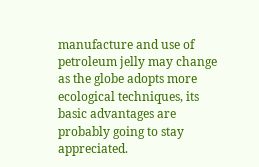manufacture and use of petroleum jelly may change as the globe adopts more ecological techniques, its basic advantages are probably going to stay appreciated.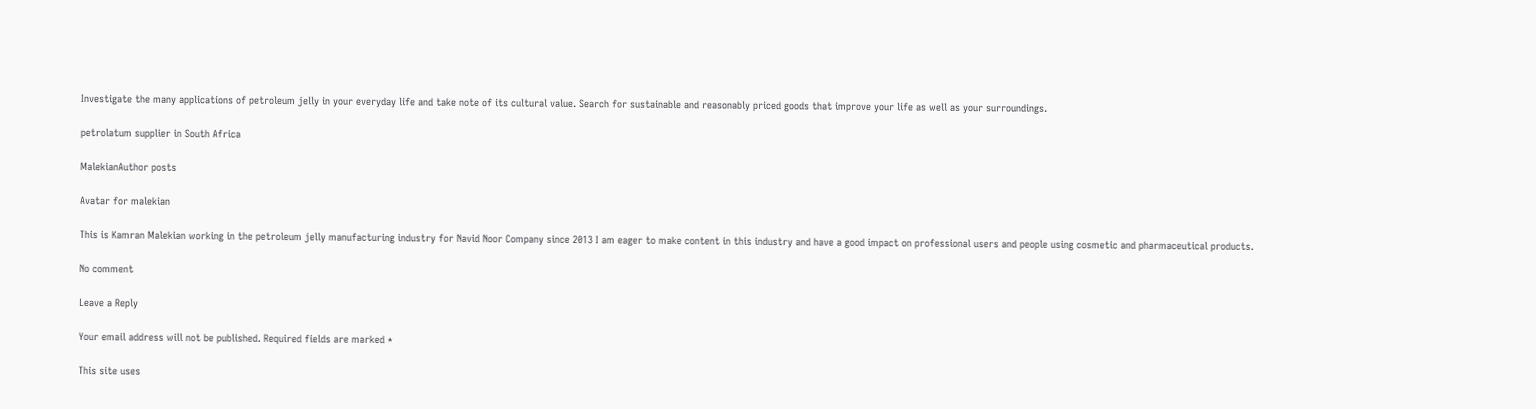Investigate the many applications of petroleum jelly in your everyday life and take note of its cultural value. Search for sustainable and reasonably priced goods that improve your life as well as your surroundings.

petrolatum supplier in South Africa

MalekianAuthor posts

Avatar for malekian

This is Kamran Malekian working in the petroleum jelly manufacturing industry for Navid Noor Company since 2013 I am eager to make content in this industry and have a good impact on professional users and people using cosmetic and pharmaceutical products.

No comment

Leave a Reply

Your email address will not be published. Required fields are marked *

This site uses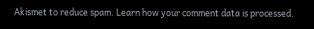Akismet to reduce spam. Learn how your comment data is processed.